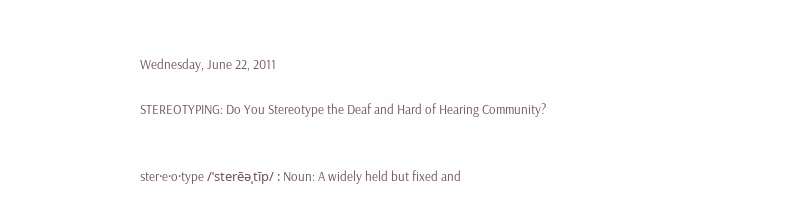Wednesday, June 22, 2011

STEREOTYPING: Do You Stereotype the Deaf and Hard of Hearing Community?


ster·e·o·type /ˈsterēəˌtīp/ : Noun: A widely held but fixed and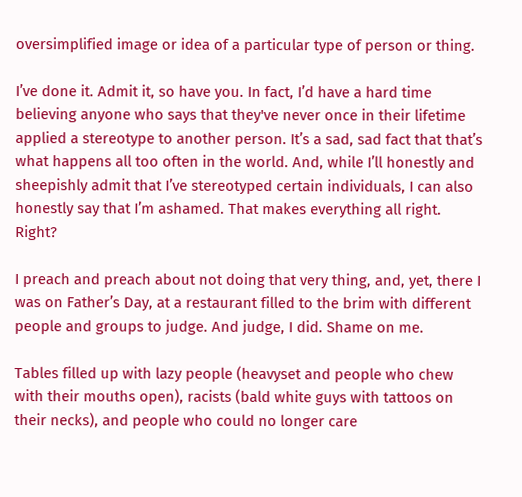oversimplified image or idea of a particular type of person or thing.

I’ve done it. Admit it, so have you. In fact, I’d have a hard time believing anyone who says that they've never once in their lifetime applied a stereotype to another person. It’s a sad, sad fact that that’s what happens all too often in the world. And, while I’ll honestly and sheepishly admit that I’ve stereotyped certain individuals, I can also honestly say that I’m ashamed. That makes everything all right. Right?

I preach and preach about not doing that very thing, and, yet, there I was on Father’s Day, at a restaurant filled to the brim with different people and groups to judge. And judge, I did. Shame on me.

Tables filled up with lazy people (heavyset and people who chew with their mouths open), racists (bald white guys with tattoos on their necks), and people who could no longer care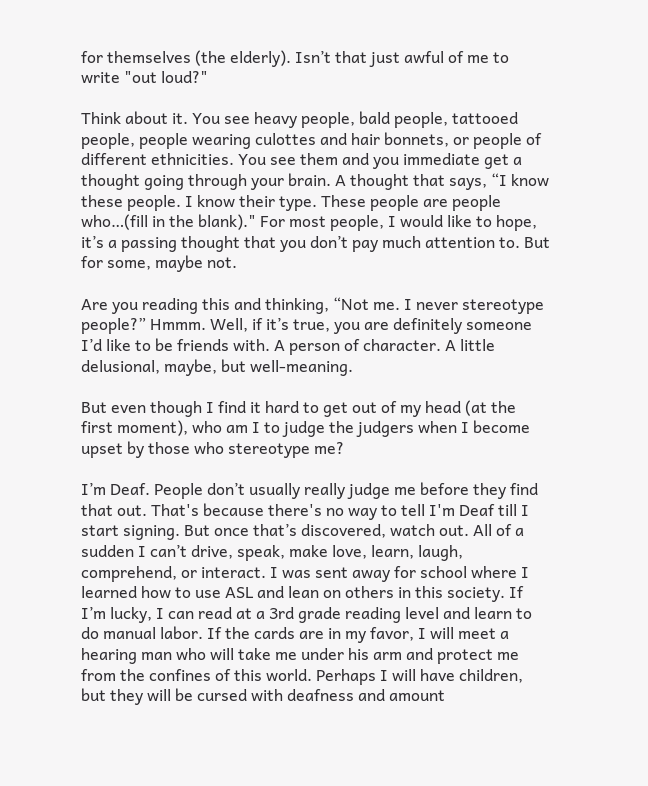for themselves (the elderly). Isn’t that just awful of me to write "out loud?"

Think about it. You see heavy people, bald people, tattooed people, people wearing culottes and hair bonnets, or people of different ethnicities. You see them and you immediate get a thought going through your brain. A thought that says, “I know these people. I know their type. These people are people who…(fill in the blank)." For most people, I would like to hope, it’s a passing thought that you don’t pay much attention to. But for some, maybe not.

Are you reading this and thinking, “Not me. I never stereotype people?” Hmmm. Well, if it’s true, you are definitely someone I’d like to be friends with. A person of character. A little delusional, maybe, but well-meaning.

But even though I find it hard to get out of my head (at the first moment), who am I to judge the judgers when I become upset by those who stereotype me?

I’m Deaf. People don’t usually really judge me before they find that out. That's because there's no way to tell I'm Deaf till I start signing. But once that’s discovered, watch out. All of a sudden I can’t drive, speak, make love, learn, laugh, comprehend, or interact. I was sent away for school where I learned how to use ASL and lean on others in this society. If I’m lucky, I can read at a 3rd grade reading level and learn to do manual labor. If the cards are in my favor, I will meet a hearing man who will take me under his arm and protect me from the confines of this world. Perhaps I will have children, but they will be cursed with deafness and amount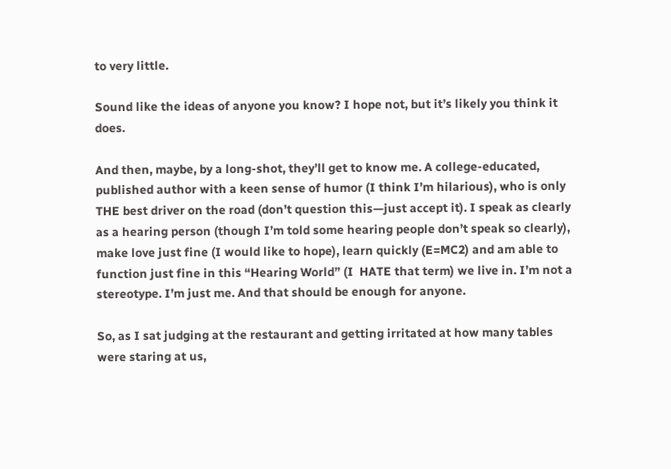to very little.

Sound like the ideas of anyone you know? I hope not, but it’s likely you think it does.

And then, maybe, by a long-shot, they’ll get to know me. A college-educated, published author with a keen sense of humor (I think I’m hilarious), who is only THE best driver on the road (don’t question this—just accept it). I speak as clearly as a hearing person (though I’m told some hearing people don’t speak so clearly), make love just fine (I would like to hope), learn quickly (E=MC2) and am able to function just fine in this “Hearing World” (I  HATE that term) we live in. I’m not a stereotype. I’m just me. And that should be enough for anyone.

So, as I sat judging at the restaurant and getting irritated at how many tables were staring at us,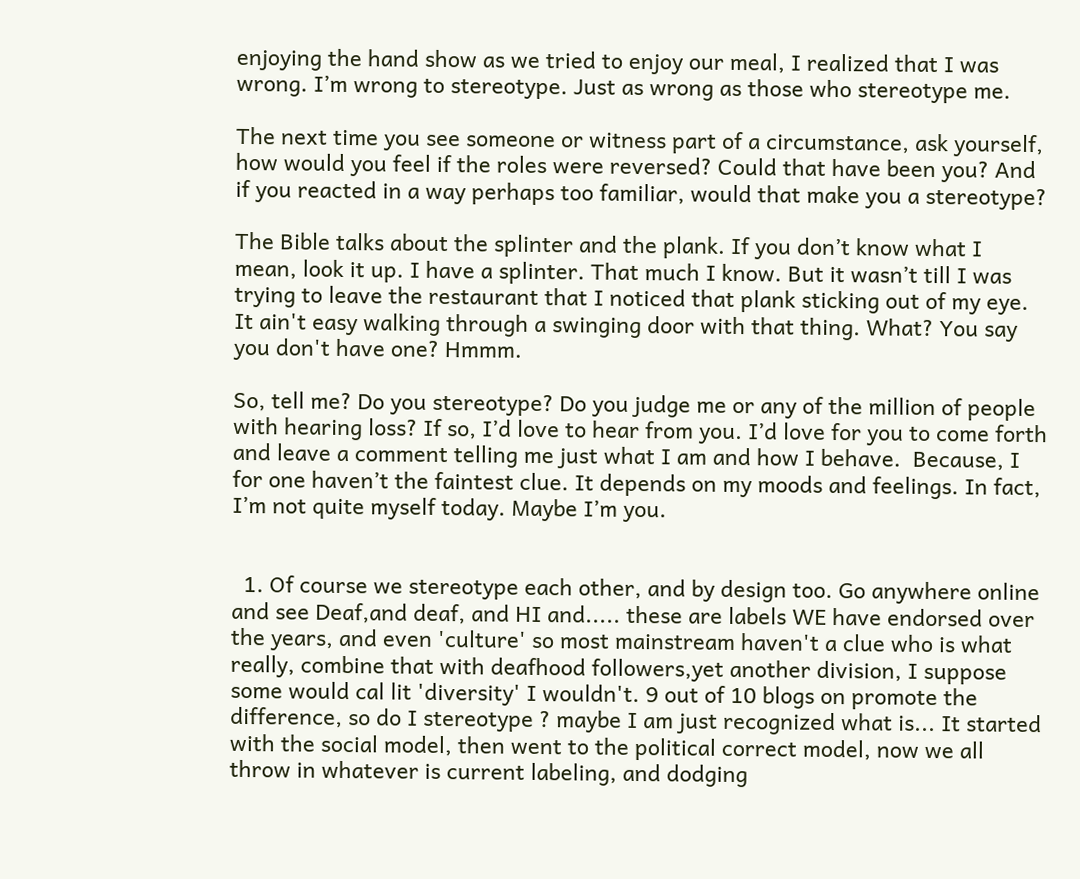enjoying the hand show as we tried to enjoy our meal, I realized that I was wrong. I’m wrong to stereotype. Just as wrong as those who stereotype me.

The next time you see someone or witness part of a circumstance, ask yourself, how would you feel if the roles were reversed? Could that have been you? And if you reacted in a way perhaps too familiar, would that make you a stereotype?

The Bible talks about the splinter and the plank. If you don’t know what I mean, look it up. I have a splinter. That much I know. But it wasn’t till I was trying to leave the restaurant that I noticed that plank sticking out of my eye. It ain't easy walking through a swinging door with that thing. What? You say you don't have one? Hmmm.

So, tell me? Do you stereotype? Do you judge me or any of the million of people with hearing loss? If so, I’d love to hear from you. I’d love for you to come forth and leave a comment telling me just what I am and how I behave.  Because, I for one haven’t the faintest clue. It depends on my moods and feelings. In fact, I’m not quite myself today. Maybe I’m you.


  1. Of course we stereotype each other, and by design too. Go anywhere online and see Deaf,and deaf, and HI and..... these are labels WE have endorsed over the years, and even 'culture' so most mainstream haven't a clue who is what really, combine that with deafhood followers,yet another division, I suppose some would cal lit 'diversity' I wouldn't. 9 out of 10 blogs on promote the difference, so do I stereotype ? maybe I am just recognized what is... It started with the social model, then went to the political correct model, now we all throw in whatever is current labeling, and dodging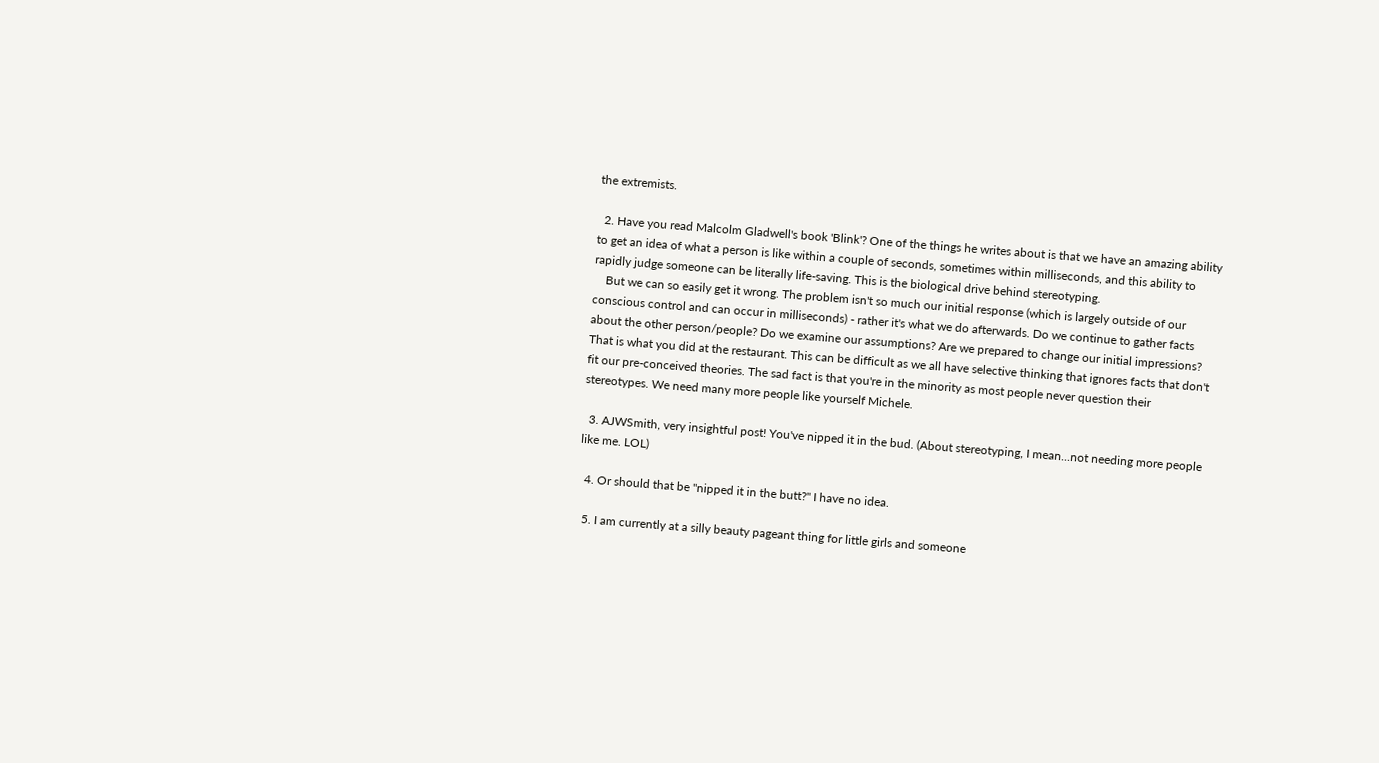the extremists.

  2. Have you read Malcolm Gladwell's book 'Blink'? One of the things he writes about is that we have an amazing ability to get an idea of what a person is like within a couple of seconds, sometimes within milliseconds, and this ability to rapidly judge someone can be literally life-saving. This is the biological drive behind stereotyping.
    But we can so easily get it wrong. The problem isn't so much our initial response (which is largely outside of our conscious control and can occur in milliseconds) - rather it's what we do afterwards. Do we continue to gather facts about the other person/people? Do we examine our assumptions? Are we prepared to change our initial impressions? That is what you did at the restaurant. This can be difficult as we all have selective thinking that ignores facts that don't fit our pre-conceived theories. The sad fact is that you're in the minority as most people never question their stereotypes. We need many more people like yourself Michele.

  3. AJWSmith, very insightful post! You've nipped it in the bud. (About stereotyping, I mean...not needing more people like me. LOL)

  4. Or should that be "nipped it in the butt?" I have no idea.

  5. I am currently at a silly beauty pageant thing for little girls and someone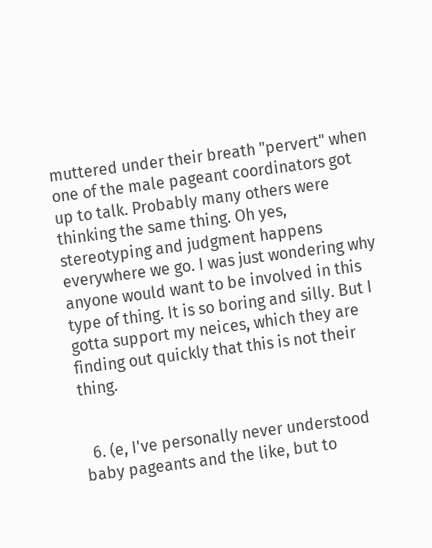muttered under their breath "pervert" when one of the male pageant coordinators got up to talk. Probably many others were thinking the same thing. Oh yes, stereotyping and judgment happens everywhere we go. I was just wondering why anyone would want to be involved in this type of thing. It is so boring and silly. But I gotta support my neices, which they are finding out quickly that this is not their thing.


  6. (e, I've personally never understood baby pageants and the like, but to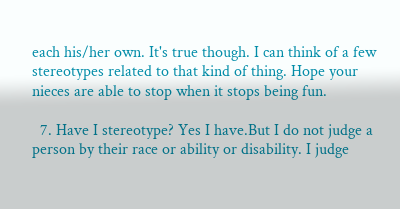each his/her own. It's true though. I can think of a few stereotypes related to that kind of thing. Hope your nieces are able to stop when it stops being fun.

  7. Have I stereotype? Yes I have.But I do not judge a person by their race or ability or disability. I judge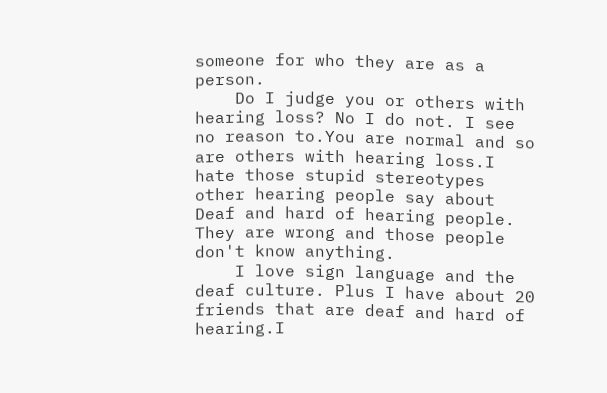someone for who they are as a person.
    Do I judge you or others with hearing loss? No I do not. I see no reason to.You are normal and so are others with hearing loss.I hate those stupid stereotypes other hearing people say about Deaf and hard of hearing people. They are wrong and those people don't know anything.
    I love sign language and the deaf culture. Plus I have about 20 friends that are deaf and hard of hearing.I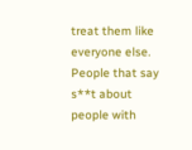treat them like everyone else. People that say s**t about people with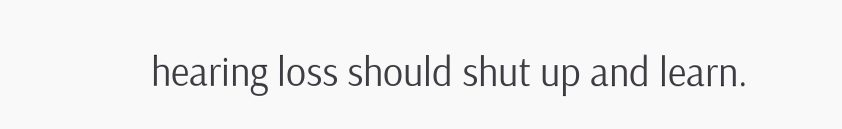hearing loss should shut up and learn.